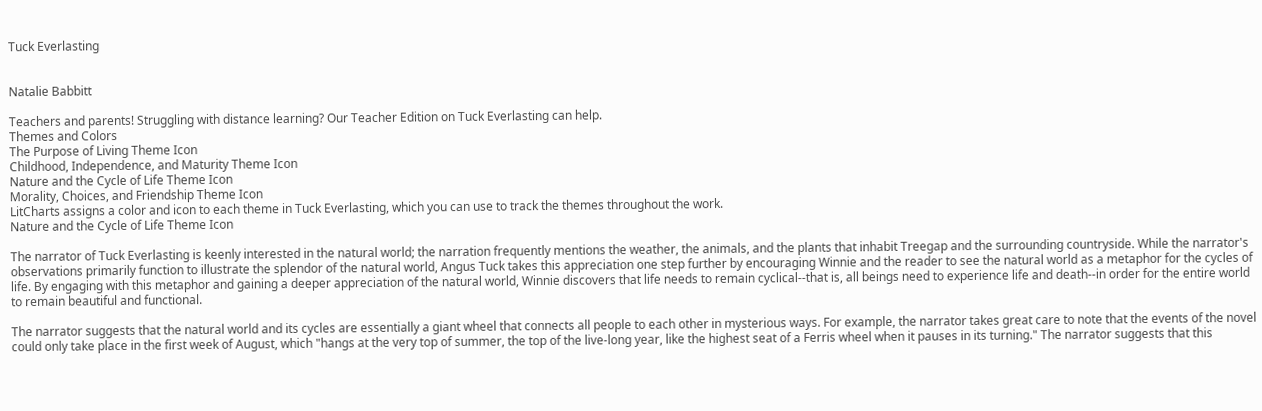Tuck Everlasting


Natalie Babbitt

Teachers and parents! Struggling with distance learning? Our Teacher Edition on Tuck Everlasting can help.
Themes and Colors
The Purpose of Living Theme Icon
Childhood, Independence, and Maturity Theme Icon
Nature and the Cycle of Life Theme Icon
Morality, Choices, and Friendship Theme Icon
LitCharts assigns a color and icon to each theme in Tuck Everlasting, which you can use to track the themes throughout the work.
Nature and the Cycle of Life Theme Icon

The narrator of Tuck Everlasting is keenly interested in the natural world; the narration frequently mentions the weather, the animals, and the plants that inhabit Treegap and the surrounding countryside. While the narrator's observations primarily function to illustrate the splendor of the natural world, Angus Tuck takes this appreciation one step further by encouraging Winnie and the reader to see the natural world as a metaphor for the cycles of life. By engaging with this metaphor and gaining a deeper appreciation of the natural world, Winnie discovers that life needs to remain cyclical--that is, all beings need to experience life and death--in order for the entire world to remain beautiful and functional.

The narrator suggests that the natural world and its cycles are essentially a giant wheel that connects all people to each other in mysterious ways. For example, the narrator takes great care to note that the events of the novel could only take place in the first week of August, which "hangs at the very top of summer, the top of the live-long year, like the highest seat of a Ferris wheel when it pauses in its turning." The narrator suggests that this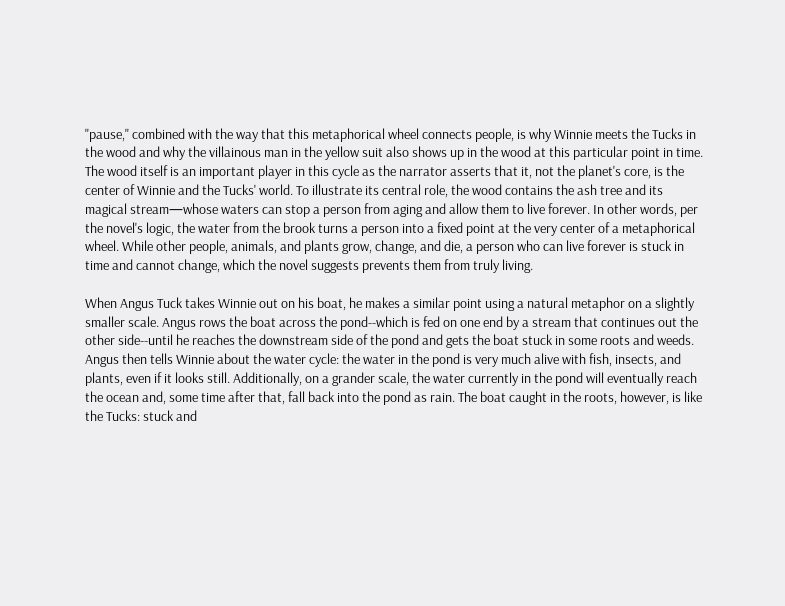"pause," combined with the way that this metaphorical wheel connects people, is why Winnie meets the Tucks in the wood and why the villainous man in the yellow suit also shows up in the wood at this particular point in time. The wood itself is an important player in this cycle as the narrator asserts that it, not the planet's core, is the center of Winnie and the Tucks' world. To illustrate its central role, the wood contains the ash tree and its magical stream—whose waters can stop a person from aging and allow them to live forever. In other words, per the novel's logic, the water from the brook turns a person into a fixed point at the very center of a metaphorical wheel. While other people, animals, and plants grow, change, and die, a person who can live forever is stuck in time and cannot change, which the novel suggests prevents them from truly living.

When Angus Tuck takes Winnie out on his boat, he makes a similar point using a natural metaphor on a slightly smaller scale. Angus rows the boat across the pond--which is fed on one end by a stream that continues out the other side--until he reaches the downstream side of the pond and gets the boat stuck in some roots and weeds. Angus then tells Winnie about the water cycle: the water in the pond is very much alive with fish, insects, and plants, even if it looks still. Additionally, on a grander scale, the water currently in the pond will eventually reach the ocean and, some time after that, fall back into the pond as rain. The boat caught in the roots, however, is like the Tucks: stuck and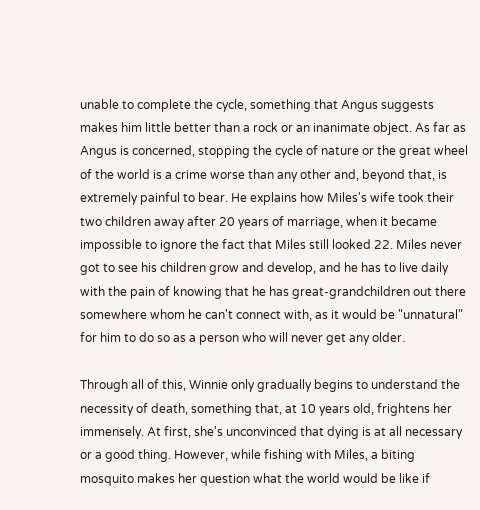unable to complete the cycle, something that Angus suggests makes him little better than a rock or an inanimate object. As far as Angus is concerned, stopping the cycle of nature or the great wheel of the world is a crime worse than any other and, beyond that, is extremely painful to bear. He explains how Miles's wife took their two children away after 20 years of marriage, when it became impossible to ignore the fact that Miles still looked 22. Miles never got to see his children grow and develop, and he has to live daily with the pain of knowing that he has great-grandchildren out there somewhere whom he can't connect with, as it would be "unnatural" for him to do so as a person who will never get any older.

Through all of this, Winnie only gradually begins to understand the necessity of death, something that, at 10 years old, frightens her immensely. At first, she's unconvinced that dying is at all necessary or a good thing. However, while fishing with Miles, a biting mosquito makes her question what the world would be like if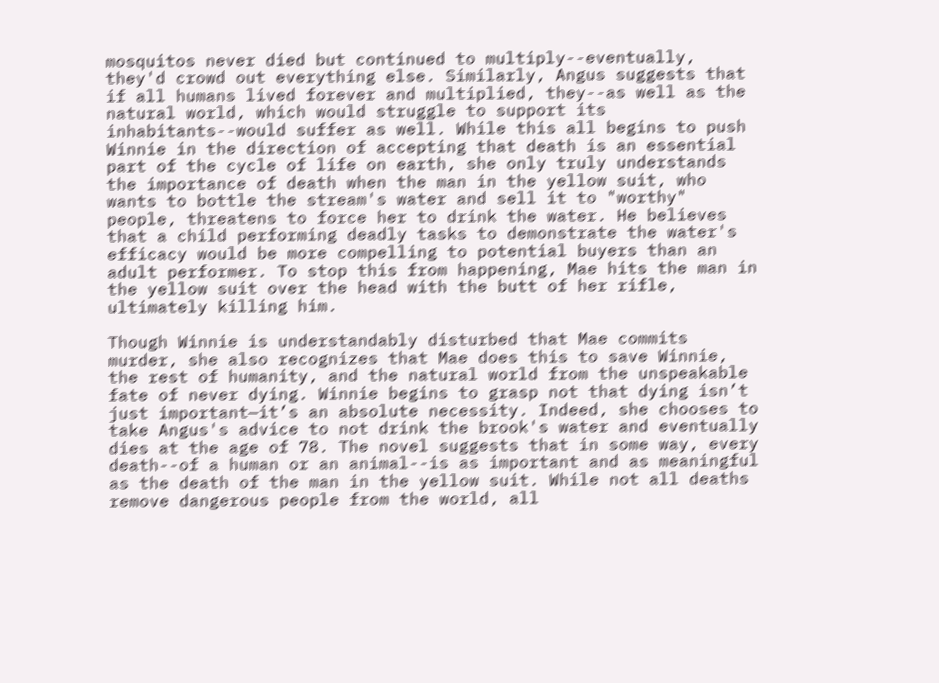mosquitos never died but continued to multiply--eventually, they'd crowd out everything else. Similarly, Angus suggests that if all humans lived forever and multiplied, they--as well as the natural world, which would struggle to support its inhabitants--would suffer as well. While this all begins to push Winnie in the direction of accepting that death is an essential part of the cycle of life on earth, she only truly understands the importance of death when the man in the yellow suit, who wants to bottle the stream's water and sell it to "worthy" people, threatens to force her to drink the water. He believes that a child performing deadly tasks to demonstrate the water's efficacy would be more compelling to potential buyers than an adult performer. To stop this from happening, Mae hits the man in the yellow suit over the head with the butt of her rifle, ultimately killing him.

Though Winnie is understandably disturbed that Mae commits murder, she also recognizes that Mae does this to save Winnie, the rest of humanity, and the natural world from the unspeakable fate of never dying. Winnie begins to grasp not that dying isn’t just important—it’s an absolute necessity. Indeed, she chooses to take Angus's advice to not drink the brook's water and eventually dies at the age of 78. The novel suggests that in some way, every death--of a human or an animal--is as important and as meaningful as the death of the man in the yellow suit. While not all deaths remove dangerous people from the world, all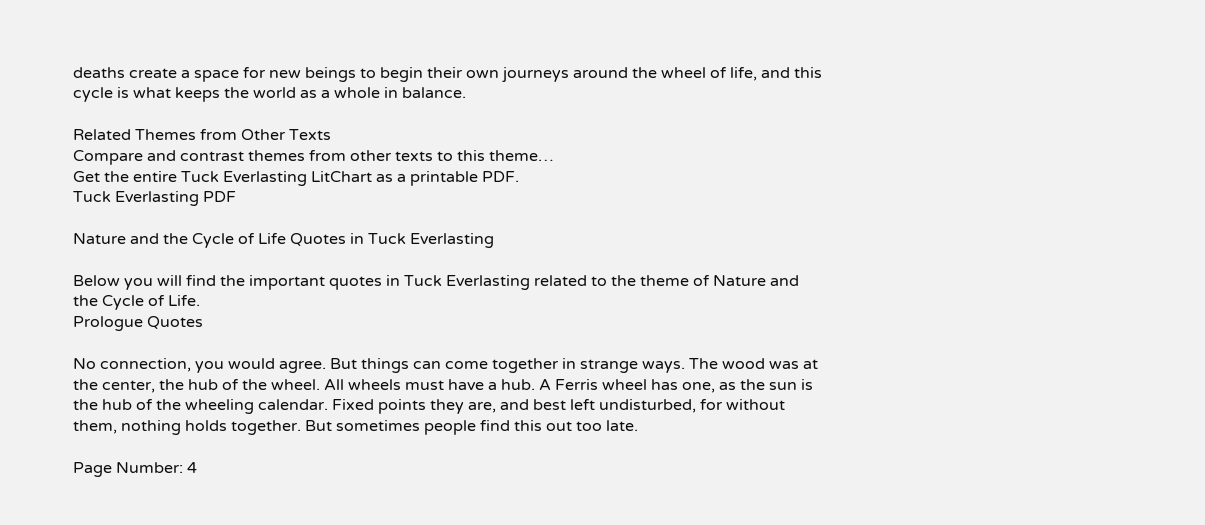deaths create a space for new beings to begin their own journeys around the wheel of life, and this cycle is what keeps the world as a whole in balance.

Related Themes from Other Texts
Compare and contrast themes from other texts to this theme…
Get the entire Tuck Everlasting LitChart as a printable PDF.
Tuck Everlasting PDF

Nature and the Cycle of Life Quotes in Tuck Everlasting

Below you will find the important quotes in Tuck Everlasting related to the theme of Nature and the Cycle of Life.
Prologue Quotes

No connection, you would agree. But things can come together in strange ways. The wood was at the center, the hub of the wheel. All wheels must have a hub. A Ferris wheel has one, as the sun is the hub of the wheeling calendar. Fixed points they are, and best left undisturbed, for without them, nothing holds together. But sometimes people find this out too late.

Page Number: 4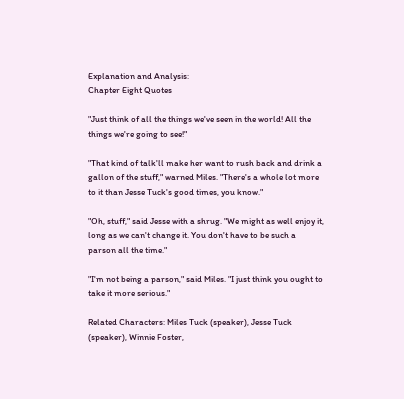Explanation and Analysis:
Chapter Eight Quotes

"Just think of all the things we've seen in the world! All the things we're going to see!"

"That kind of talk'll make her want to rush back and drink a gallon of the stuff," warned Miles. "There's a whole lot more to it than Jesse Tuck's good times, you know."

"Oh, stuff," said Jesse with a shrug. "We might as well enjoy it, long as we can't change it. You don't have to be such a parson all the time."

"I'm not being a parson," said Miles. "I just think you ought to take it more serious."

Related Characters: Miles Tuck (speaker), Jesse Tuck (speaker), Winnie Foster,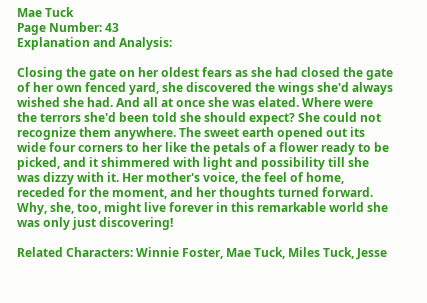Mae Tuck
Page Number: 43
Explanation and Analysis:

Closing the gate on her oldest fears as she had closed the gate of her own fenced yard, she discovered the wings she'd always wished she had. And all at once she was elated. Where were the terrors she'd been told she should expect? She could not recognize them anywhere. The sweet earth opened out its wide four corners to her like the petals of a flower ready to be picked, and it shimmered with light and possibility till she was dizzy with it. Her mother's voice, the feel of home, receded for the moment, and her thoughts turned forward. Why, she, too, might live forever in this remarkable world she was only just discovering!

Related Characters: Winnie Foster, Mae Tuck, Miles Tuck, Jesse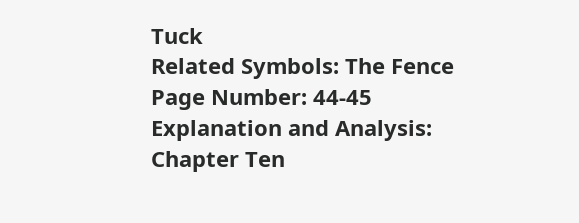Tuck
Related Symbols: The Fence
Page Number: 44-45
Explanation and Analysis:
Chapter Ten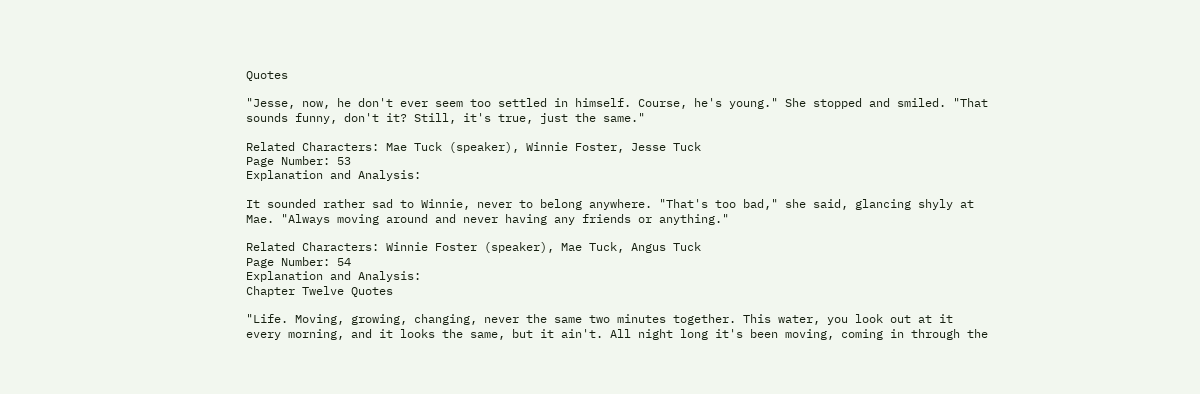Quotes

"Jesse, now, he don't ever seem too settled in himself. Course, he's young." She stopped and smiled. "That sounds funny, don't it? Still, it's true, just the same."

Related Characters: Mae Tuck (speaker), Winnie Foster, Jesse Tuck
Page Number: 53
Explanation and Analysis:

It sounded rather sad to Winnie, never to belong anywhere. "That's too bad," she said, glancing shyly at Mae. "Always moving around and never having any friends or anything."

Related Characters: Winnie Foster (speaker), Mae Tuck, Angus Tuck
Page Number: 54
Explanation and Analysis:
Chapter Twelve Quotes

"Life. Moving, growing, changing, never the same two minutes together. This water, you look out at it every morning, and it looks the same, but it ain't. All night long it's been moving, coming in through the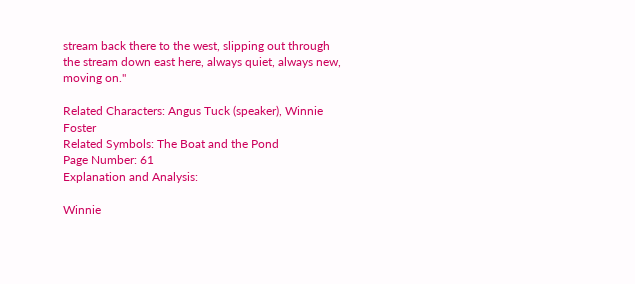stream back there to the west, slipping out through the stream down east here, always quiet, always new, moving on."

Related Characters: Angus Tuck (speaker), Winnie Foster
Related Symbols: The Boat and the Pond
Page Number: 61
Explanation and Analysis:

Winnie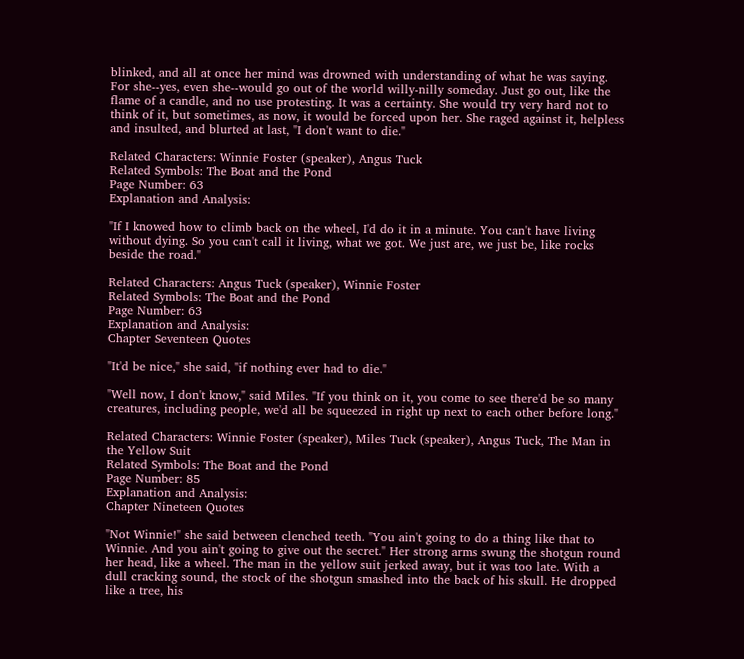blinked, and all at once her mind was drowned with understanding of what he was saying. For she--yes, even she--would go out of the world willy-nilly someday. Just go out, like the flame of a candle, and no use protesting. It was a certainty. She would try very hard not to think of it, but sometimes, as now, it would be forced upon her. She raged against it, helpless and insulted, and blurted at last, "I don't want to die."

Related Characters: Winnie Foster (speaker), Angus Tuck
Related Symbols: The Boat and the Pond
Page Number: 63
Explanation and Analysis:

"If I knowed how to climb back on the wheel, I'd do it in a minute. You can't have living without dying. So you can't call it living, what we got. We just are, we just be, like rocks beside the road."

Related Characters: Angus Tuck (speaker), Winnie Foster
Related Symbols: The Boat and the Pond
Page Number: 63
Explanation and Analysis:
Chapter Seventeen Quotes

"It'd be nice," she said, "if nothing ever had to die."

"Well now, I don't know," said Miles. "If you think on it, you come to see there'd be so many creatures, including people, we'd all be squeezed in right up next to each other before long."

Related Characters: Winnie Foster (speaker), Miles Tuck (speaker), Angus Tuck, The Man in the Yellow Suit
Related Symbols: The Boat and the Pond
Page Number: 85
Explanation and Analysis:
Chapter Nineteen Quotes

"Not Winnie!" she said between clenched teeth. "You ain't going to do a thing like that to Winnie. And you ain't going to give out the secret." Her strong arms swung the shotgun round her head, like a wheel. The man in the yellow suit jerked away, but it was too late. With a dull cracking sound, the stock of the shotgun smashed into the back of his skull. He dropped like a tree, his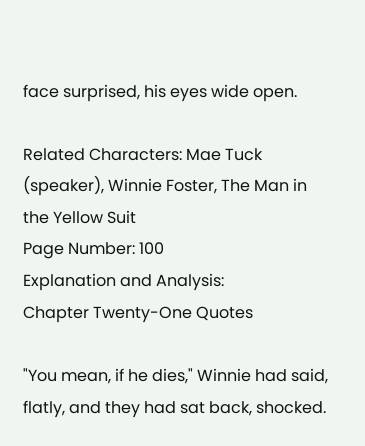face surprised, his eyes wide open.

Related Characters: Mae Tuck (speaker), Winnie Foster, The Man in the Yellow Suit
Page Number: 100
Explanation and Analysis:
Chapter Twenty-One Quotes

"You mean, if he dies," Winnie had said, flatly, and they had sat back, shocked.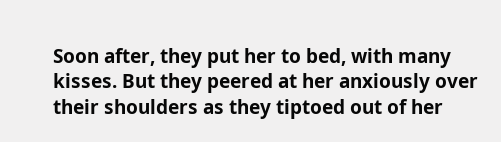Soon after, they put her to bed, with many kisses. But they peered at her anxiously over their shoulders as they tiptoed out of her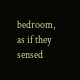bedroom, as if they sensed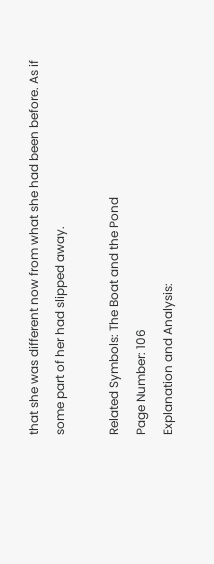that she was different now from what she had been before. As if some part of her had slipped away.

Related Symbols: The Boat and the Pond
Page Number: 106
Explanation and Analysis: